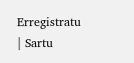Erregistratu | Sartu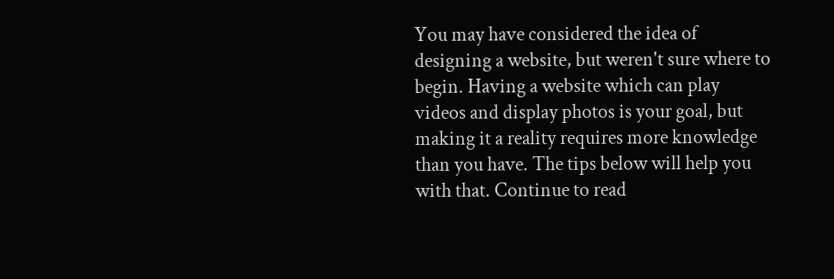You may have considered the idea of designing a website, but weren't sure where to begin. Having a website which can play videos and display photos is your goal, but making it a reality requires more knowledge than you have. The tips below will help you with that. Continue to read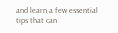and learn a few essential tips that can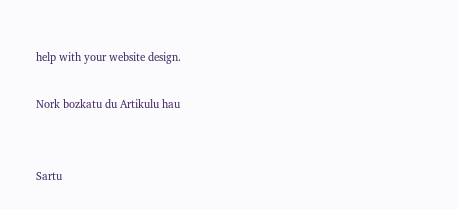help with your website design.

Nork bozkatu du Artikulu hau


Sartu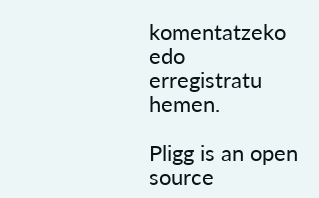komentatzeko edo erregistratu hemen.

Pligg is an open source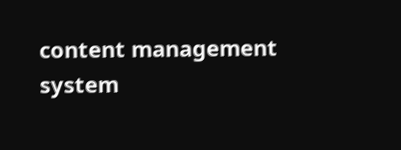content management system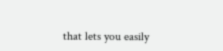that lets you easily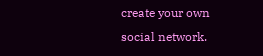create your own social network.